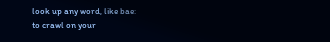look up any word, like bae:
to crawl on your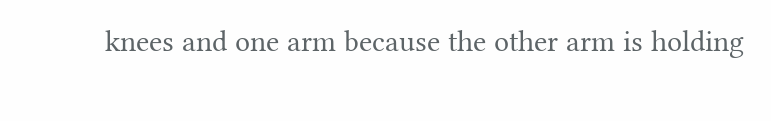knees and one arm because the other arm is holding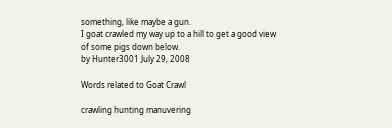something, like maybe a gun.
I goat crawled my way up to a hill to get a good view of some pigs down below.
by Hunter3001 July 29, 2008

Words related to Goat Crawl

crawling hunting manuvering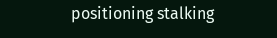positioning stalking